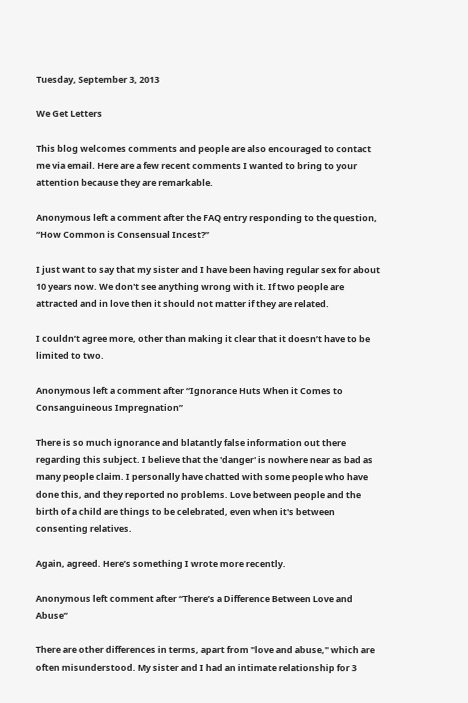Tuesday, September 3, 2013

We Get Letters

This blog welcomes comments and people are also encouraged to contact me via email. Here are a few recent comments I wanted to bring to your attention because they are remarkable.

Anonymous left a comment after the FAQ entry responding to the question, “How Common is Consensual Incest?”

I just want to say that my sister and I have been having regular sex for about 10 years now. We don't see anything wrong with it. If two people are attracted and in love then it should not matter if they are related.

I couldn’t agree more, other than making it clear that it doesn’t have to be limited to two.

Anonymous left a comment after “Ignorance Huts When it Comes to Consanguineous Impregnation”

There is so much ignorance and blatantly false information out there regarding this subject. I believe that the 'danger' is nowhere near as bad as many people claim. I personally have chatted with some people who have done this, and they reported no problems. Love between people and the birth of a child are things to be celebrated, even when it's between consenting relatives.

Again, agreed. Here’s something I wrote more recently.

Anonymous left comment after “There’s a Difference Between Love and Abuse”

There are other differences in terms, apart from "love and abuse," which are often misunderstood. My sister and I had an intimate relationship for 3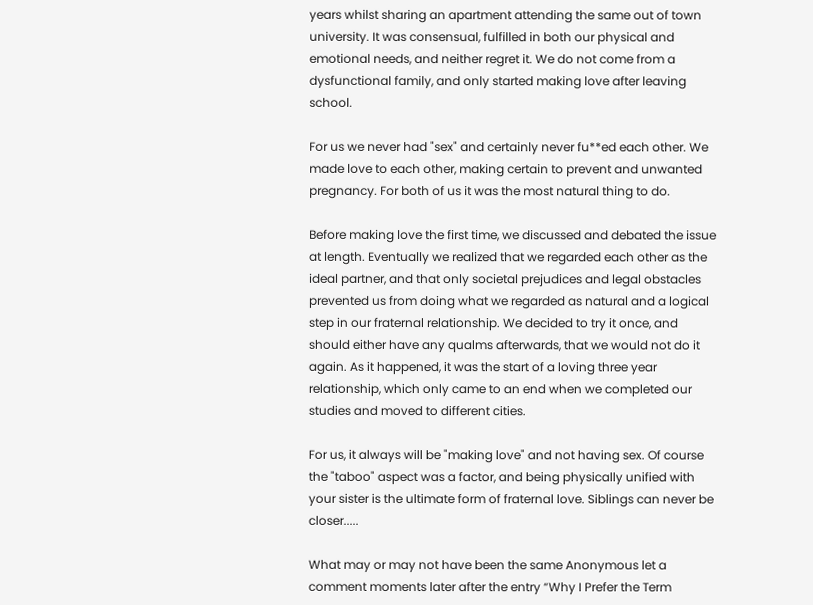years whilst sharing an apartment attending the same out of town university. It was consensual, fulfilled in both our physical and emotional needs, and neither regret it. We do not come from a dysfunctional family, and only started making love after leaving school.

For us we never had "sex" and certainly never fu**ed each other. We made love to each other, making certain to prevent and unwanted pregnancy. For both of us it was the most natural thing to do.

Before making love the first time, we discussed and debated the issue at length. Eventually we realized that we regarded each other as the ideal partner, and that only societal prejudices and legal obstacles prevented us from doing what we regarded as natural and a logical step in our fraternal relationship. We decided to try it once, and should either have any qualms afterwards, that we would not do it again. As it happened, it was the start of a loving three year relationship, which only came to an end when we completed our studies and moved to different cities.

For us, it always will be "making love" and not having sex. Of course the "taboo" aspect was a factor, and being physically unified with your sister is the ultimate form of fraternal love. Siblings can never be closer.....

What may or may not have been the same Anonymous let a comment moments later after the entry “Why I Prefer the Term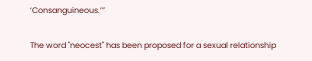‘Consanguineous.’”

The word "neocest" has been proposed for a sexual relationship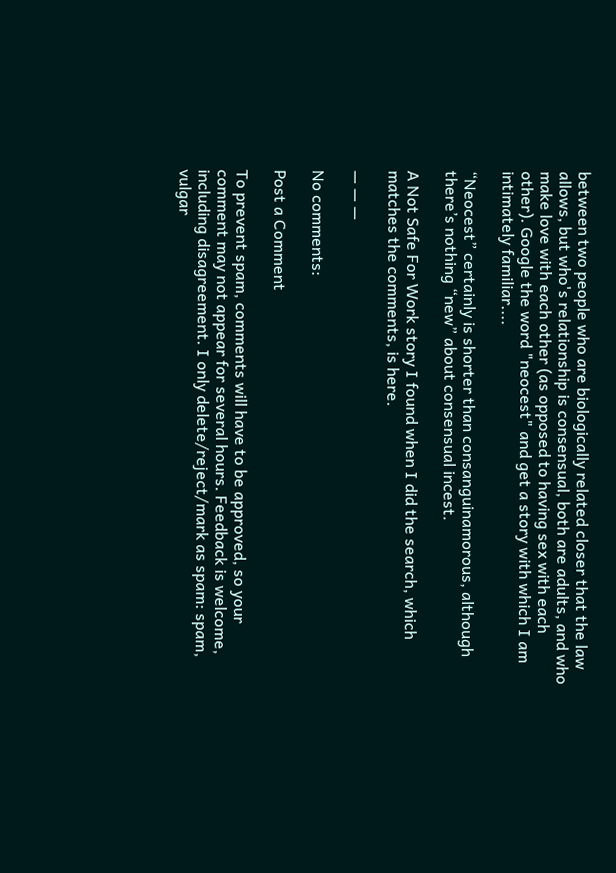between two people who are biologically related closer that the law allows, but who's relationship is consensual, both are adults, and who make love with each other (as opposed to having sex with each other). Google the word "neocest" and get a story with which I am intimately familiar....

“Neocest” certainly is shorter than consanguinamorous, although there’s nothing “new” about consensual incest.

A Not Safe For Work story I found when I did the search, which matches the comments, is here.

— — —

No comments:

Post a Comment

To prevent spam, comments will have to be approved, so your comment may not appear for several hours. Feedback is welcome, including disagreement. I only delete/reject/mark as spam: spam, vulgar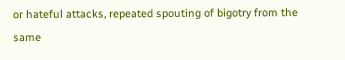or hateful attacks, repeated spouting of bigotry from the same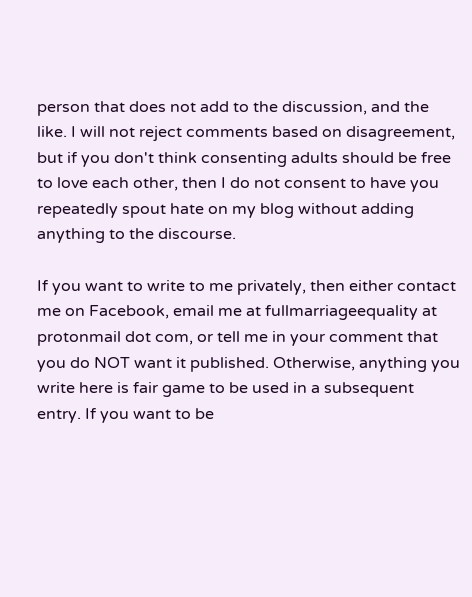person that does not add to the discussion, and the like. I will not reject comments based on disagreement, but if you don't think consenting adults should be free to love each other, then I do not consent to have you repeatedly spout hate on my blog without adding anything to the discourse.

If you want to write to me privately, then either contact me on Facebook, email me at fullmarriageequality at protonmail dot com, or tell me in your comment that you do NOT want it published. Otherwise, anything you write here is fair game to be used in a subsequent entry. If you want to be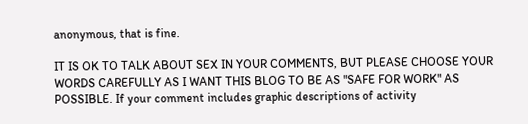anonymous, that is fine.

IT IS OK TO TALK ABOUT SEX IN YOUR COMMENTS, BUT PLEASE CHOOSE YOUR WORDS CAREFULLY AS I WANT THIS BLOG TO BE AS "SAFE FOR WORK" AS POSSIBLE. If your comment includes graphic descriptions of activity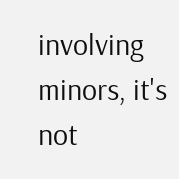involving minors, it's not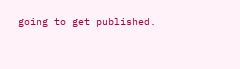going to get published.